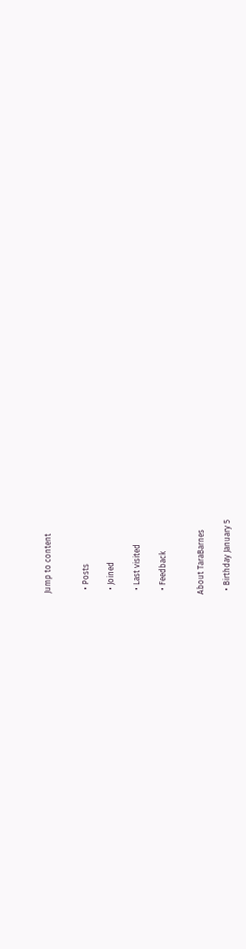Jump to content


  • Posts

  • Joined

  • Last visited

  • Feedback


About TaraBarnes

  • Birthday January 5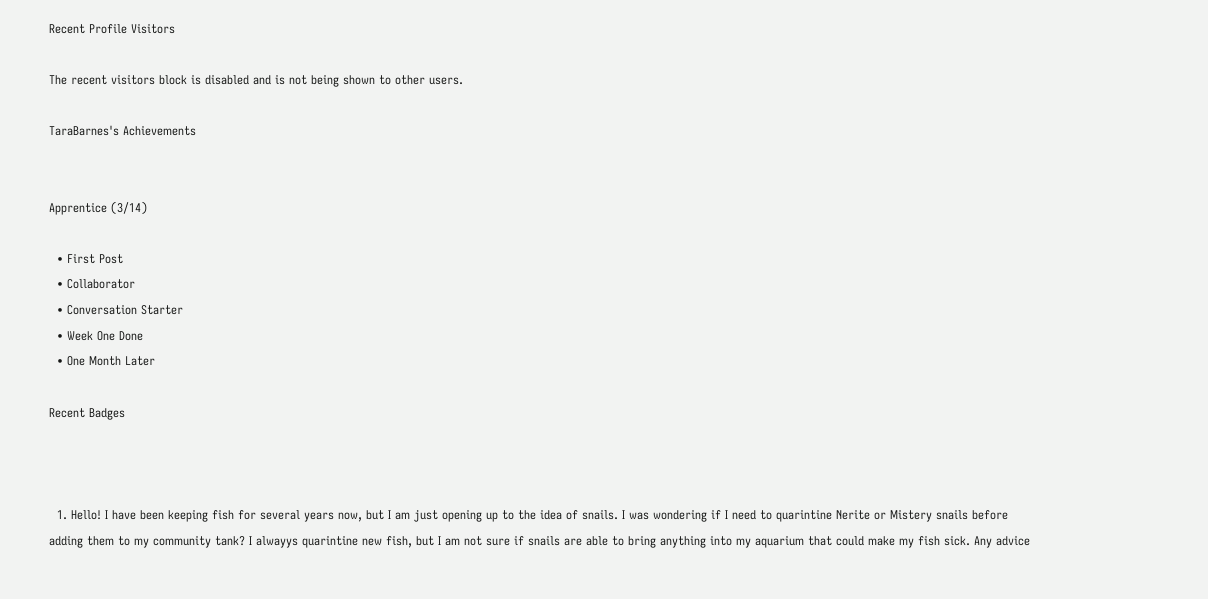Recent Profile Visitors

The recent visitors block is disabled and is not being shown to other users.

TaraBarnes's Achievements


Apprentice (3/14)

  • First Post
  • Collaborator
  • Conversation Starter
  • Week One Done
  • One Month Later

Recent Badges



  1. Hello! I have been keeping fish for several years now, but I am just opening up to the idea of snails. I was wondering if I need to quarintine Nerite or Mistery snails before adding them to my community tank? I alwayys quarintine new fish, but I am not sure if snails are able to bring anything into my aquarium that could make my fish sick. Any advice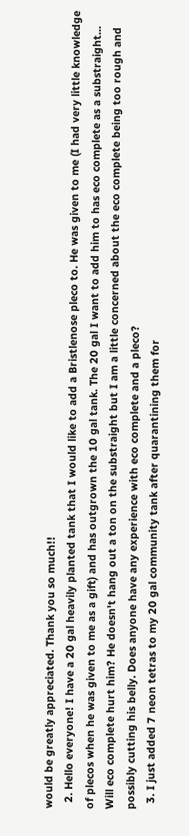would be greatly appreciated. Thank you so much!!
  2. Hello everyone! I have a 20 gal heavily planted tank that I would like to add a Bristlenose pleco to. He was given to me (I had very little knowledge of plecos when he was given to me as a gift) and has outgrown the 10 gal tank. The 20 gal I want to add him to has eco complete as a substraight... Will eco complete hurt him? He doesn't hang out a ton on the substraight but I am a little concerned about the eco complete being too rough and possibly cutting his belly. Does anyone have any experience with eco complete and a pleco?
  3. I just added 7 neon tetras to my 20 gal community tank after quarantining them for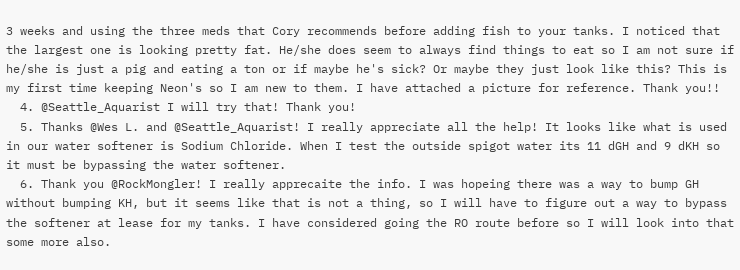3 weeks and using the three meds that Cory recommends before adding fish to your tanks. I noticed that the largest one is looking pretty fat. He/she does seem to always find things to eat so I am not sure if he/she is just a pig and eating a ton or if maybe he's sick? Or maybe they just look like this? This is my first time keeping Neon's so I am new to them. I have attached a picture for reference. Thank you!!
  4. @Seattle_Aquarist I will try that! Thank you!
  5. Thanks @Wes L. and @Seattle_Aquarist! I really appreciate all the help! It looks like what is used in our water softener is Sodium Chloride. When I test the outside spigot water its 11 dGH and 9 dKH so it must be bypassing the water softener.
  6. Thank you @RockMongler! I really apprecaite the info. I was hopeing there was a way to bump GH without bumping KH, but it seems like that is not a thing, so I will have to figure out a way to bypass the softener at lease for my tanks. I have considered going the RO route before so I will look into that some more also.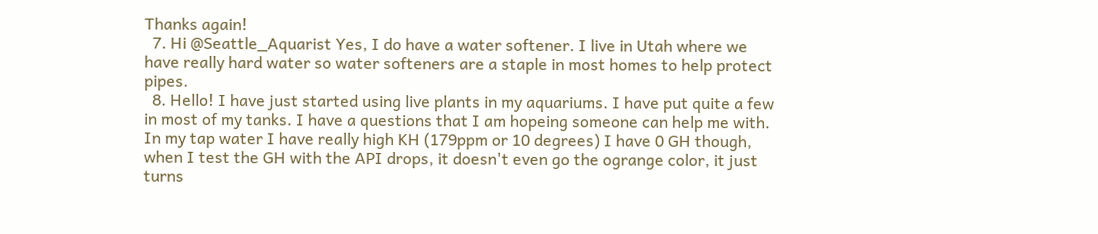Thanks again!
  7. Hi @Seattle_Aquarist Yes, I do have a water softener. I live in Utah where we have really hard water so water softeners are a staple in most homes to help protect pipes.
  8. Hello! I have just started using live plants in my aquariums. I have put quite a few in most of my tanks. I have a questions that I am hopeing someone can help me with. In my tap water I have really high KH (179ppm or 10 degrees) I have 0 GH though, when I test the GH with the API drops, it doesn't even go the ogrange color, it just turns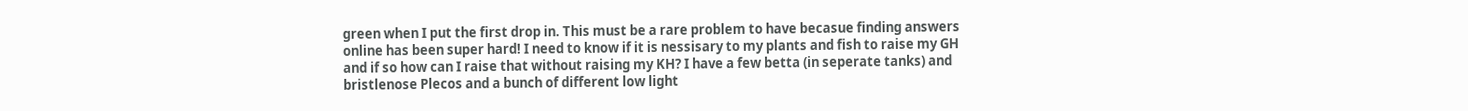green when I put the first drop in. This must be a rare problem to have becasue finding answers online has been super hard! I need to know if it is nessisary to my plants and fish to raise my GH and if so how can I raise that without raising my KH? I have a few betta (in seperate tanks) and bristlenose Plecos and a bunch of different low light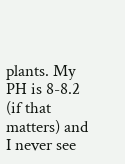plants. My PH is 8-8.2 (if that matters) and I never see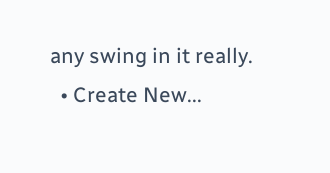any swing in it really.
  • Create New...